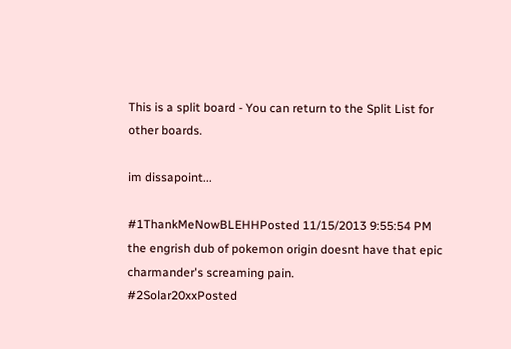This is a split board - You can return to the Split List for other boards.

im dissapoint...

#1ThankMeNowBLEHHPosted 11/15/2013 9:55:54 PM
the engrish dub of pokemon origin doesnt have that epic charmander's screaming pain.
#2Solar20xxPosted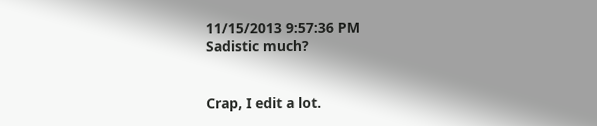11/15/2013 9:57:36 PM
Sadistic much?


Crap, I edit a lot.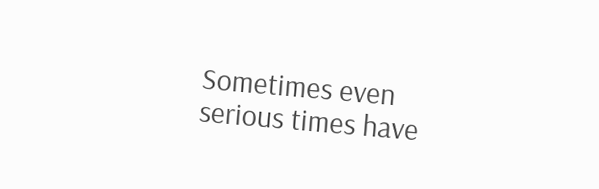Sometimes even serious times have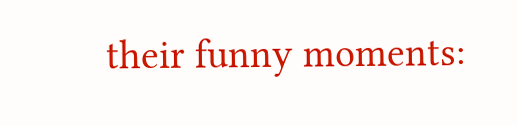their funny moments: